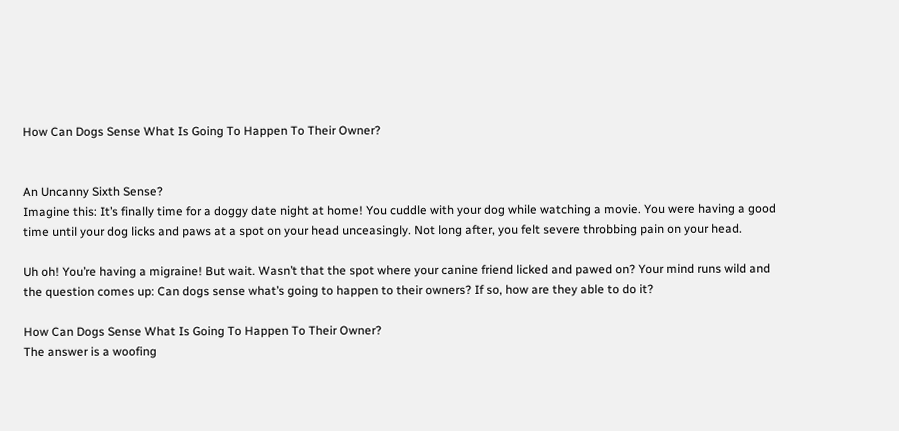How Can Dogs Sense What Is Going To Happen To Their Owner?


An Uncanny Sixth Sense?
Imagine this: It’s finally time for a doggy date night at home! You cuddle with your dog while watching a movie. You were having a good time until your dog licks and paws at a spot on your head unceasingly. Not long after, you felt severe throbbing pain on your head.

Uh oh! You’re having a migraine! But wait. Wasn’t that the spot where your canine friend licked and pawed on? Your mind runs wild and the question comes up: Can dogs sense what’s going to happen to their owners? If so, how are they able to do it?

How Can Dogs Sense What Is Going To Happen To Their Owner?
The answer is a woofing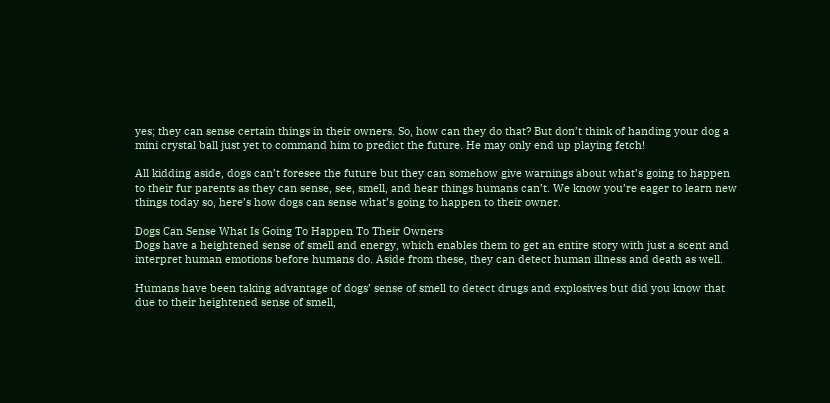yes; they can sense certain things in their owners. So, how can they do that? But don’t think of handing your dog a mini crystal ball just yet to command him to predict the future. He may only end up playing fetch!

All kidding aside, dogs can’t foresee the future but they can somehow give warnings about what’s going to happen to their fur parents as they can sense, see, smell, and hear things humans can’t. We know you’re eager to learn new things today so, here’s how dogs can sense what’s going to happen to their owner.

Dogs Can Sense What Is Going To Happen To Their Owners
Dogs have a heightened sense of smell and energy, which enables them to get an entire story with just a scent and interpret human emotions before humans do. Aside from these, they can detect human illness and death as well.

Humans have been taking advantage of dogs’ sense of smell to detect drugs and explosives but did you know that due to their heightened sense of smell,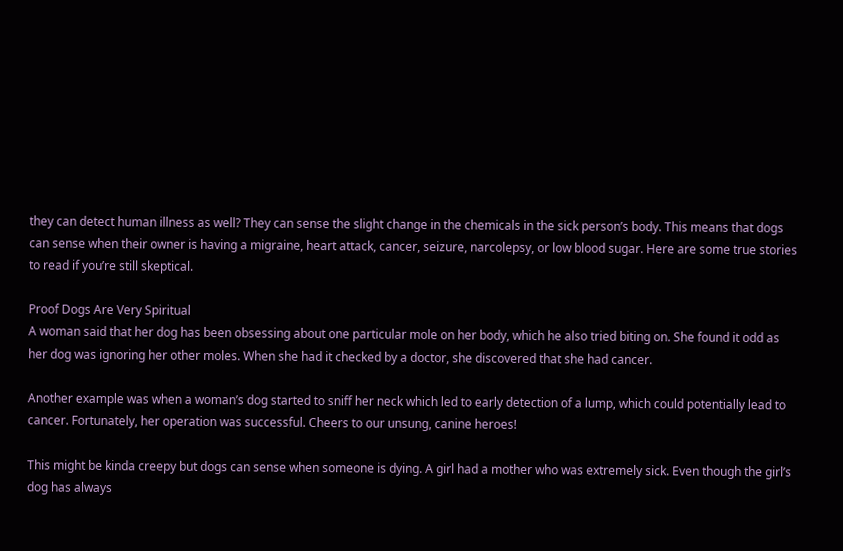they can detect human illness as well? They can sense the slight change in the chemicals in the sick person’s body. This means that dogs can sense when their owner is having a migraine, heart attack, cancer, seizure, narcolepsy, or low blood sugar. Here are some true stories to read if you’re still skeptical.

Proof Dogs Are Very Spiritual
A woman said that her dog has been obsessing about one particular mole on her body, which he also tried biting on. She found it odd as her dog was ignoring her other moles. When she had it checked by a doctor, she discovered that she had cancer.

Another example was when a woman’s dog started to sniff her neck which led to early detection of a lump, which could potentially lead to cancer. Fortunately, her operation was successful. Cheers to our unsung, canine heroes!

This might be kinda creepy but dogs can sense when someone is dying. A girl had a mother who was extremely sick. Even though the girl’s dog has always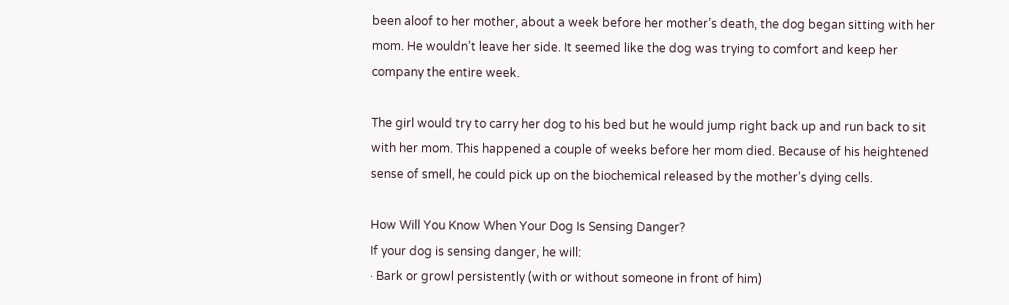been aloof to her mother, about a week before her mother’s death, the dog began sitting with her mom. He wouldn’t leave her side. It seemed like the dog was trying to comfort and keep her company the entire week.

The girl would try to carry her dog to his bed but he would jump right back up and run back to sit with her mom. This happened a couple of weeks before her mom died. Because of his heightened sense of smell, he could pick up on the biochemical released by the mother’s dying cells.

How Will You Know When Your Dog Is Sensing Danger?
If your dog is sensing danger, he will:
· Bark or growl persistently (with or without someone in front of him)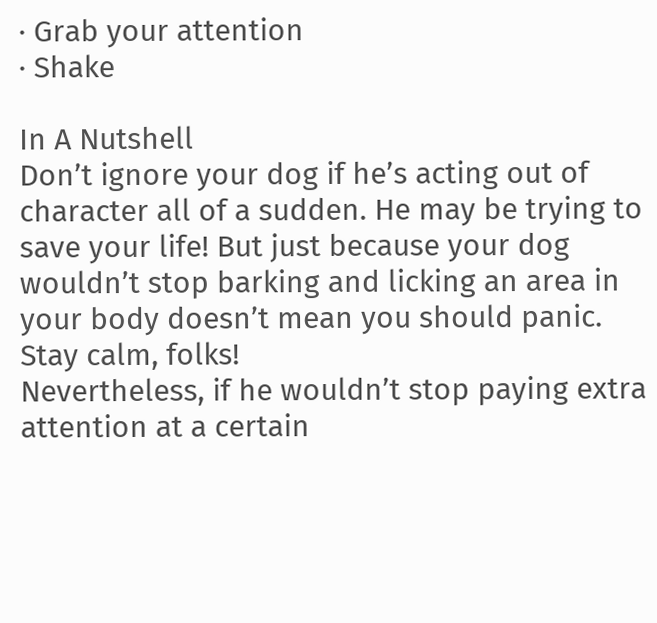· Grab your attention
· Shake

In A Nutshell
Don’t ignore your dog if he’s acting out of character all of a sudden. He may be trying to save your life! But just because your dog wouldn’t stop barking and licking an area in your body doesn’t mean you should panic. Stay calm, folks!
Nevertheless, if he wouldn’t stop paying extra attention at a certain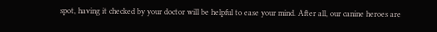spot, having it checked by your doctor will be helpful to ease your mind. After all, our canine heroes are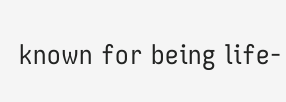known for being life-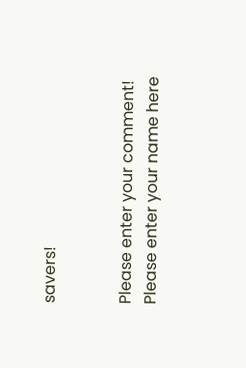savers!


Please enter your comment!
Please enter your name here